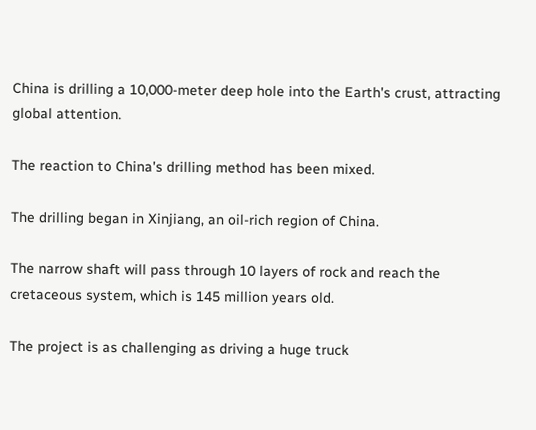China is drilling a 10,000-meter deep hole into the Earth's crust, attracting global attention.

The reaction to China's drilling method has been mixed.

The drilling began in Xinjiang, an oil-rich region of China.

The narrow shaft will pass through 10 layers of rock and reach the cretaceous system, which is 145 million years old.

The project is as challenging as driving a huge truck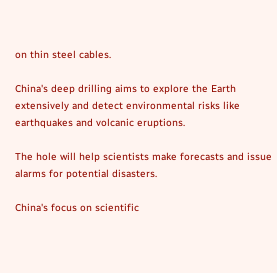on thin steel cables.

China's deep drilling aims to explore the Earth extensively and detect environmental risks like earthquakes and volcanic eruptions.

The hole will help scientists make forecasts and issue alarms for potential disasters.

China's focus on scientific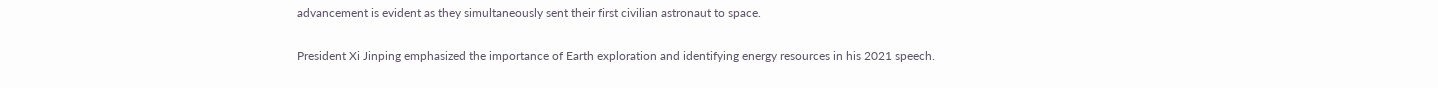advancement is evident as they simultaneously sent their first civilian astronaut to space.

President Xi Jinping emphasized the importance of Earth exploration and identifying energy resources in his 2021 speech.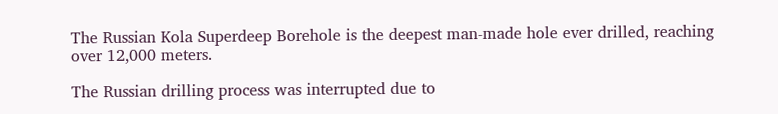The Russian Kola Superdeep Borehole is the deepest man-made hole ever drilled, reaching over 12,000 meters.

The Russian drilling process was interrupted due to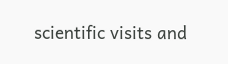scientific visits and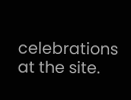celebrations at the site.